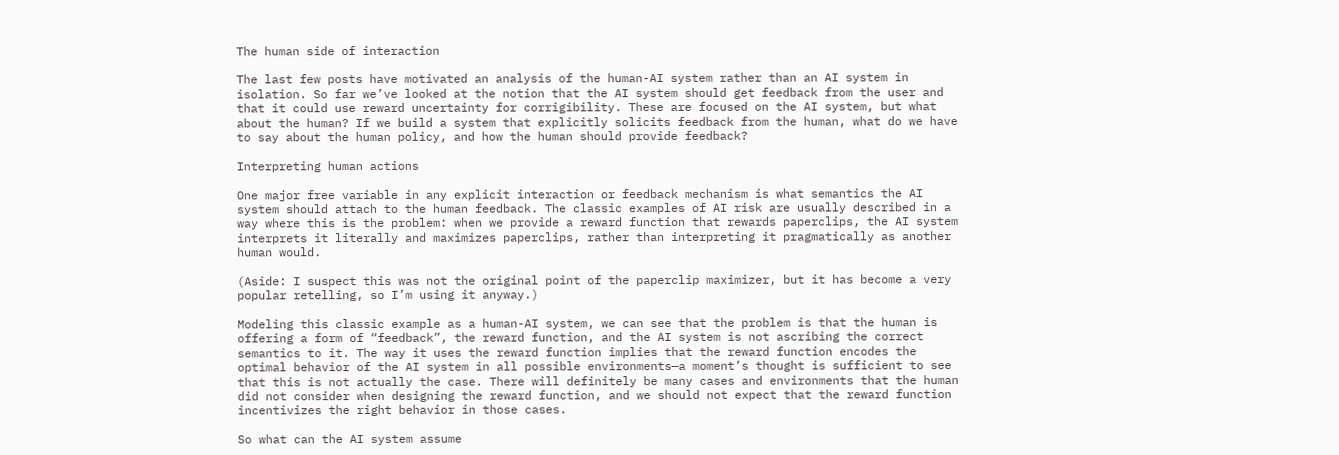The human side of interaction

The last few posts have motivated an analysis of the human-AI system rather than an AI system in isolation. So far we’ve looked at the notion that the AI system should get feedback from the user and that it could use reward uncertainty for corrigibility. These are focused on the AI system, but what about the human? If we build a system that explicitly solicits feedback from the human, what do we have to say about the human policy, and how the human should provide feedback?

Interpreting human actions

One major free variable in any explicit interaction or feedback mechanism is what semantics the AI system should attach to the human feedback. The classic examples of AI risk are usually described in a way where this is the problem: when we provide a reward function that rewards paperclips, the AI system interprets it literally and maximizes paperclips, rather than interpreting it pragmatically as another human would.

(Aside: I suspect this was not the original point of the paperclip maximizer, but it has become a very popular retelling, so I’m using it anyway.)

Modeling this classic example as a human-AI system, we can see that the problem is that the human is offering a form of “feedback”, the reward function, and the AI system is not ascribing the correct semantics to it. The way it uses the reward function implies that the reward function encodes the optimal behavior of the AI system in all possible environments—a moment’s thought is sufficient to see that this is not actually the case. There will definitely be many cases and environments that the human did not consider when designing the reward function, and we should not expect that the reward function incentivizes the right behavior in those cases.

So what can the AI system assume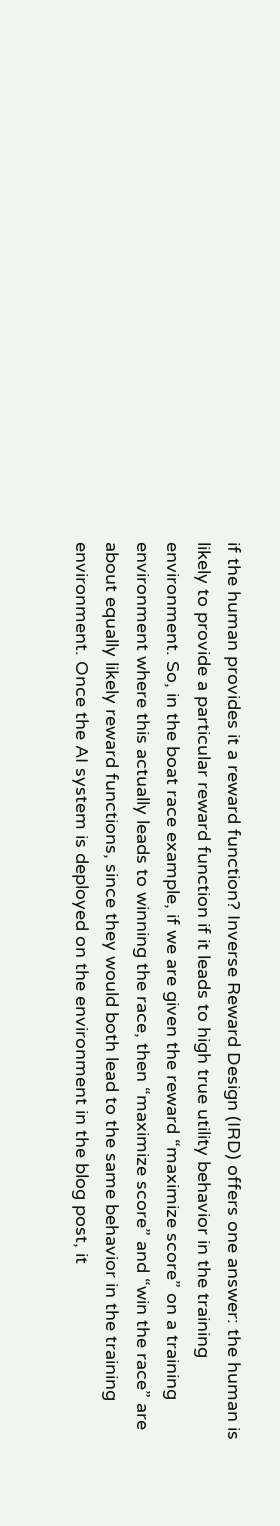if the human provides it a reward function? Inverse Reward Design (IRD) offers one answer: the human is likely to provide a particular reward function if it leads to high true utility behavior in the training environment. So, in the boat race example, if we are given the reward “maximize score” on a training environment where this actually leads to winning the race, then “maximize score” and “win the race” are about equally likely reward functions, since they would both lead to the same behavior in the training environment. Once the AI system is deployed on the environment in the blog post, it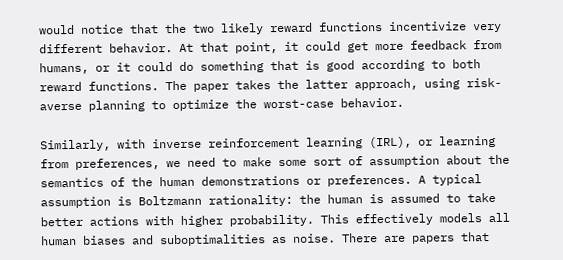would notice that the two likely reward functions incentivize very different behavior. At that point, it could get more feedback from humans, or it could do something that is good according to both reward functions. The paper takes the latter approach, using risk-averse planning to optimize the worst-case behavior.

Similarly, with inverse reinforcement learning (IRL), or learning from preferences, we need to make some sort of assumption about the semantics of the human demonstrations or preferences. A typical assumption is Boltzmann rationality: the human is assumed to take better actions with higher probability. This effectively models all human biases and suboptimalities as noise. There are papers that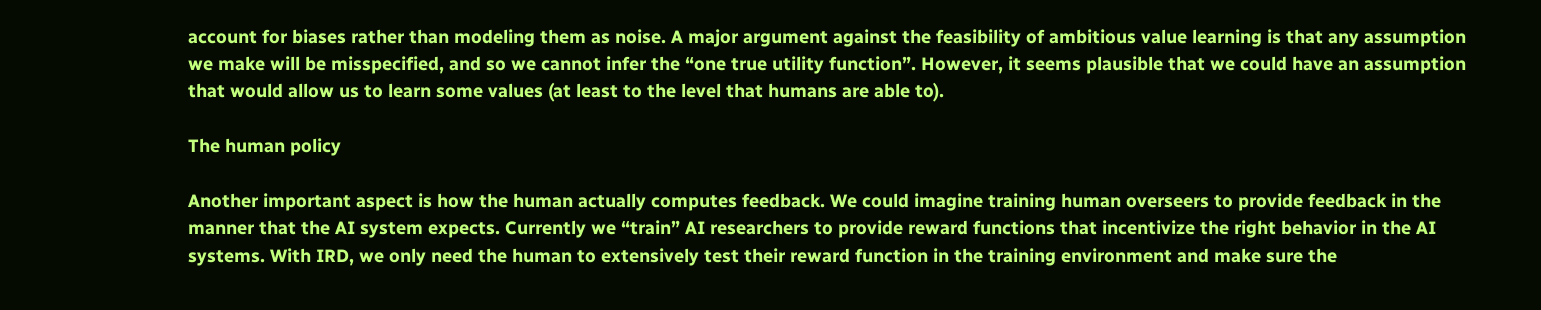account for biases rather than modeling them as noise. A major argument against the feasibility of ambitious value learning is that any assumption we make will be misspecified, and so we cannot infer the “one true utility function”. However, it seems plausible that we could have an assumption that would allow us to learn some values (at least to the level that humans are able to).

The human policy

Another important aspect is how the human actually computes feedback. We could imagine training human overseers to provide feedback in the manner that the AI system expects. Currently we “train” AI researchers to provide reward functions that incentivize the right behavior in the AI systems. With IRD, we only need the human to extensively test their reward function in the training environment and make sure the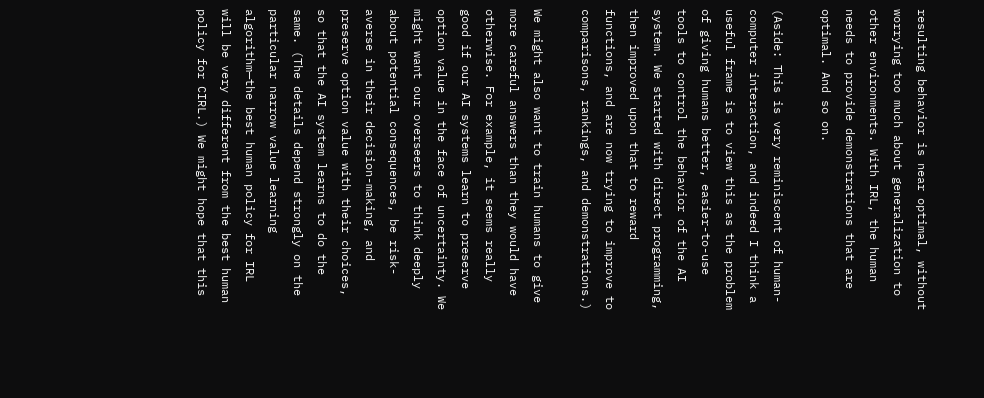resulting behavior is near optimal, without worrying too much about generalization to other environments. With IRL, the human needs to provide demonstrations that are optimal. And so on.

(Aside: This is very reminiscent of human-computer interaction, and indeed I think a useful frame is to view this as the problem of giving humans better, easier-to-use tools to control the behavior of the AI system. We started with direct programming, then improved upon that to reward functions, and are now trying to improve to comparisons, rankings, and demonstrations.)

We might also want to train humans to give more careful answers than they would have otherwise. For example, it seems really good if our AI systems learn to preserve option value in the face of uncertainty. We might want our overseers to think deeply about potential consequences, be risk-averse in their decision-making, and preserve option value with their choices, so that the AI system learns to do the same. (The details depend strongly on the particular narrow value learning algorithm—the best human policy for IRL will be very different from the best human policy for CIRL.) We might hope that this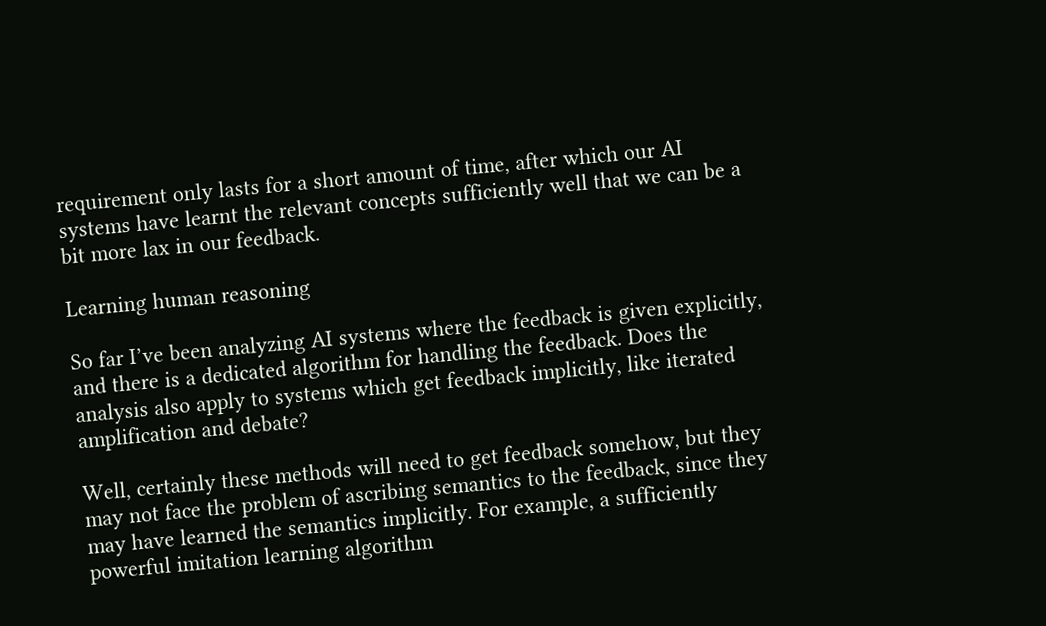requirement only lasts for a short amount of time, after which our AI systems have learnt the relevant concepts sufficiently well that we can be a bit more lax in our feedback.

Learning human reasoning

So far I’ve been analyzing AI systems where the feedback is given explicitly, and there is a dedicated algorithm for handling the feedback. Does the analysis also apply to systems which get feedback implicitly, like iterated amplification and debate?

Well, certainly these methods will need to get feedback somehow, but they may not face the problem of ascribing semantics to the feedback, since they may have learned the semantics implicitly. For example, a sufficiently powerful imitation learning algorithm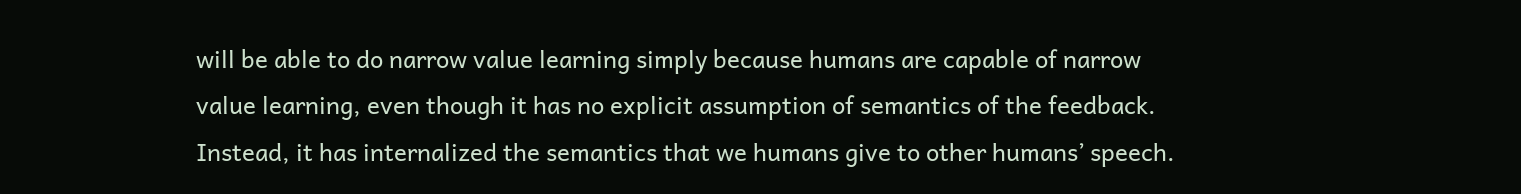will be able to do narrow value learning simply because humans are capable of narrow value learning, even though it has no explicit assumption of semantics of the feedback. Instead, it has internalized the semantics that we humans give to other humans’ speech.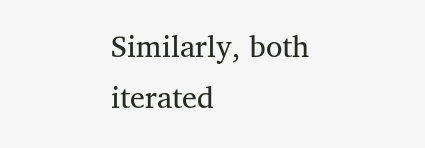Similarly, both iterated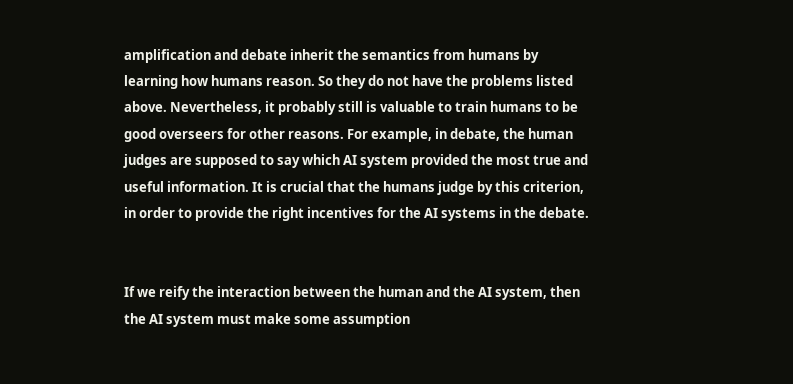amplification and debate inherit the semantics from humans by learning how humans reason. So they do not have the problems listed above. Nevertheless, it probably still is valuable to train humans to be good overseers for other reasons. For example, in debate, the human judges are supposed to say which AI system provided the most true and useful information. It is crucial that the humans judge by this criterion, in order to provide the right incentives for the AI systems in the debate.


If we reify the interaction between the human and the AI system, then the AI system must make some assumption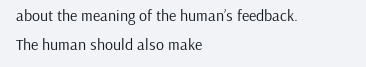about the meaning of the human’s feedback. The human should also make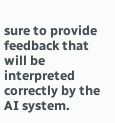sure to provide feedback that will be interpreted correctly by the AI system.